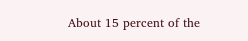About 15 percent of the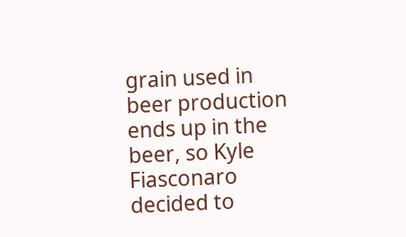grain used in beer production ends up in the beer, so Kyle Fiasconaro decided to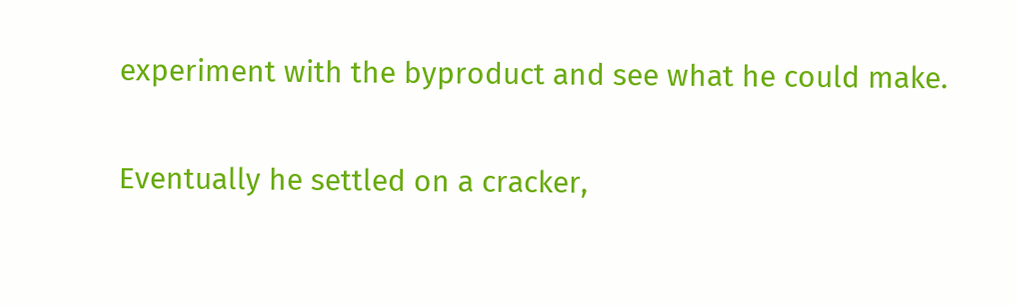experiment with the byproduct and see what he could make.

Eventually he settled on a cracker,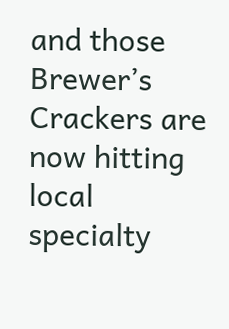and those Brewer’s Crackers are now hitting local specialty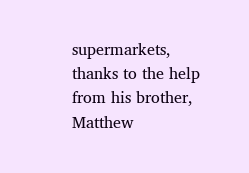supermarkets, thanks to the help from his brother, Matthew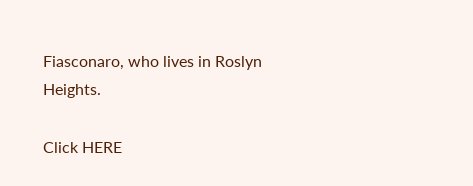Fiasconaro, who lives in Roslyn Heights.

Click HERE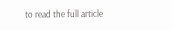to read the full article